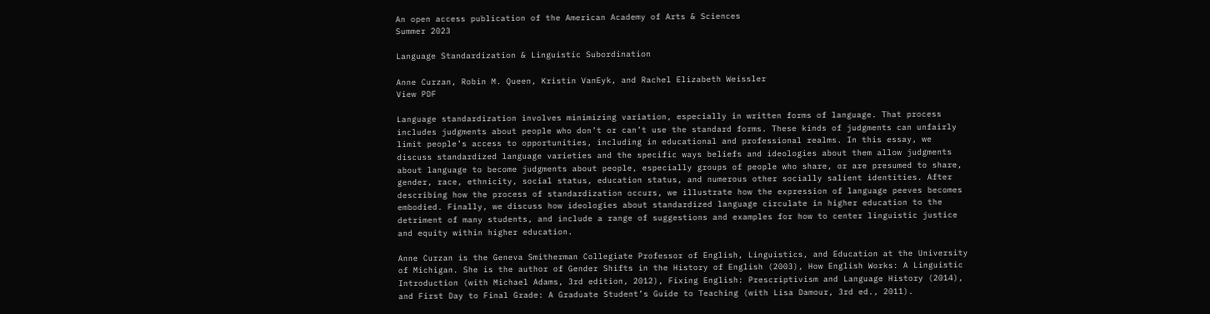An open access publication of the American Academy of Arts & Sciences
Summer 2023

Language Standardization & Linguistic Subordination

Anne Curzan, Robin M. Queen, Kristin VanEyk, and Rachel Elizabeth Weissler
View PDF

Language standardization involves minimizing variation, especially in written forms of language. That process includes judgments about people who don’t or can’t use the standard forms. These kinds of judgments can unfairly limit people’s access to opportunities, including in educational and professional realms. In this essay, we discuss standardized language varieties and the specific ways beliefs and ideologies about them allow judgments about language to become judgments about people, especially groups of people who share, or are presumed to share, gender, race, ethnicity, social status, education status, and numerous other socially salient identities. After describing how the process of standardization occurs, we illustrate how the expression of language peeves becomes embodied. Finally, we discuss how ideologies about standardized language circulate in higher education to the detriment of many students, and include a range of suggestions and examples for how to center linguistic justice and equity within higher education.

Anne Curzan is the Geneva Smitherman Collegiate Professor of English, Linguistics, and Education at the University of Michigan. She is the author of Gender Shifts in the History of English (2003), How English Works: A Linguistic Introduction (with Michael Adams, 3rd edition, 2012), Fixing English: Prescriptivism and Language History (2014), and First Day to Final Grade: A Graduate Student’s Guide to Teaching (with Lisa Damour, 3rd ed., 2011).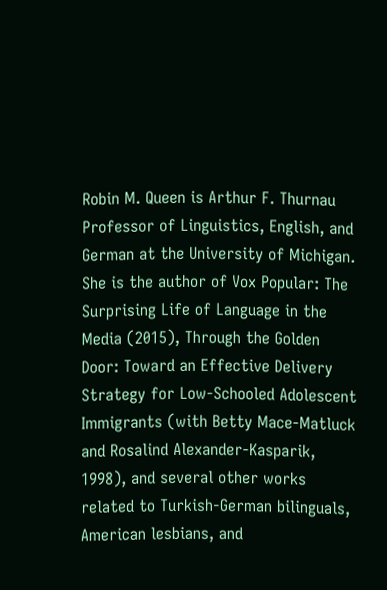Robin M. Queen is Arthur F. Thurnau Professor of Linguistics, English, and German at the University of Michigan. She is the author of Vox Popular: The Surprising Life of Language in the Media (2015), Through the Golden Door: Toward an Effective Delivery Strategy for Low-Schooled Adolescent Immigrants (with Betty Mace-Matluck and Rosalind Alexander-Kasparik, 1998), and several other works related to Turkish-German bilinguals, American lesbians, and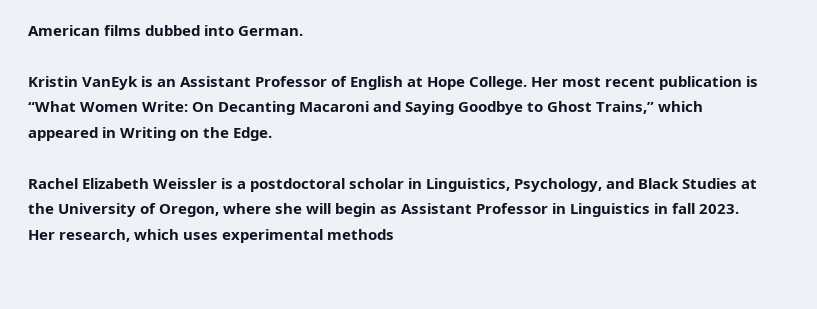American films dubbed into German.

Kristin VanEyk is an Assistant Professor of English at Hope College. Her most recent publication is “What Women Write: On Decanting Macaroni and Saying Goodbye to Ghost Trains,” which appeared in Writing on the Edge.

Rachel Elizabeth Weissler is a postdoctoral scholar in Linguistics, Psychology, and Black Studies at the University of Oregon, where she will begin as Assistant Professor in Linguistics in fall 2023. Her research, which uses experimental methods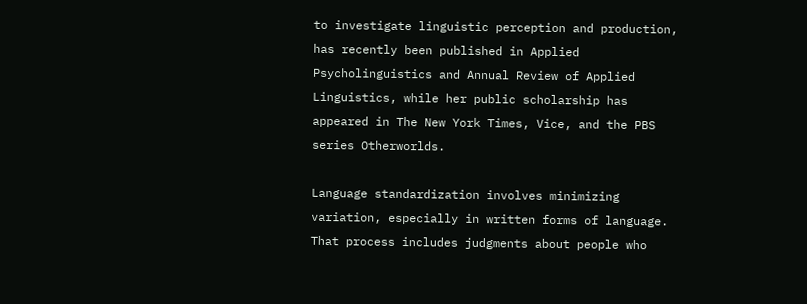to investigate linguistic perception and production, has recently been published in Applied Psycholinguistics and Annual Review of Applied Linguistics, while her public scholarship has appeared in The New York Times, Vice, and the PBS series Otherworlds.

Language standardization involves minimizing variation, especially in written forms of language. That process includes judgments about people who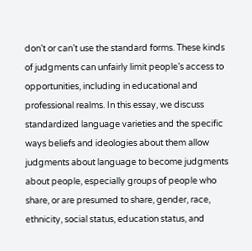don’t or can’t use the standard forms. These kinds of judgments can unfairly limit people’s access to opportunities, including in educational and professional realms. In this essay, we discuss standardized language varieties and the specific ways beliefs and ideologies about them allow judgments about language to become judgments about people, especially groups of people who share, or are presumed to share, gender, race, ethnicity, social status, education status, and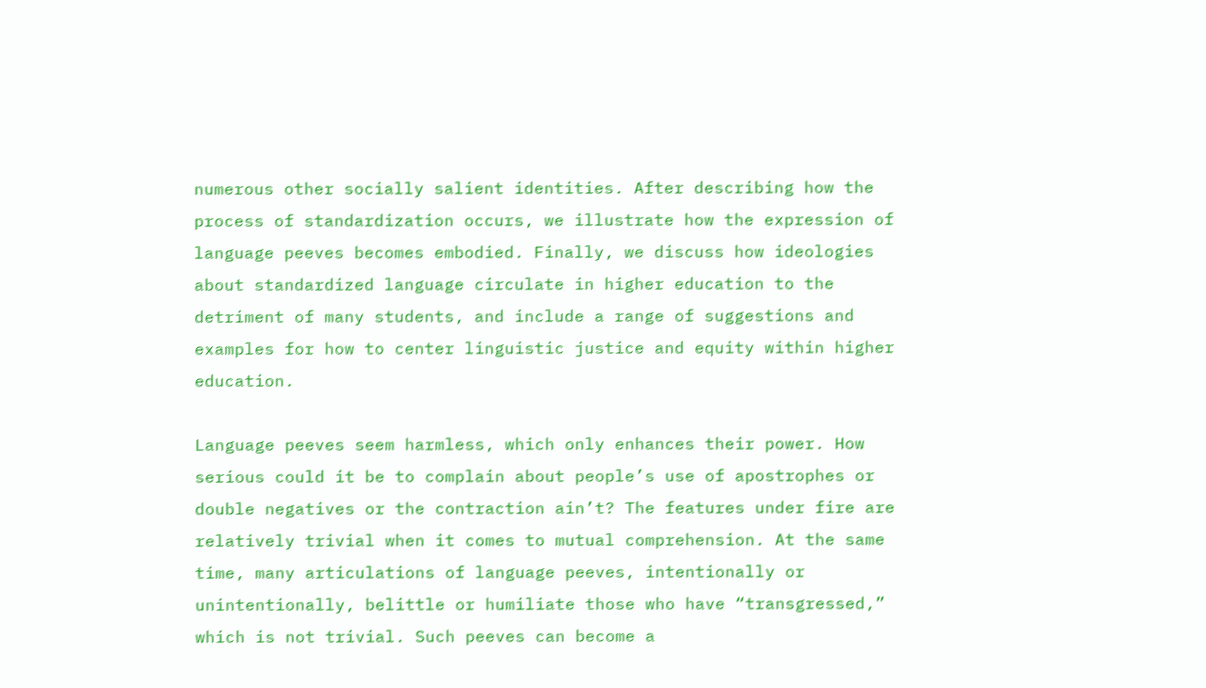numerous other socially salient identities. After describing how the process of standardization occurs, we illustrate how the expression of language peeves becomes embodied. Finally, we discuss how ideologies about standardized language circulate in higher education to the detriment of many students, and include a range of suggestions and examples for how to center linguistic justice and equity within higher education.

Language peeves seem harmless, which only enhances their power. How serious could it be to complain about people’s use of apostrophes or double negatives or the contraction ain’t? The features under fire are relatively trivial when it comes to mutual comprehension. At the same time, many articulations of language peeves, intentionally or unintentionally, belittle or humiliate those who have “transgressed,” which is not trivial. Such peeves can become a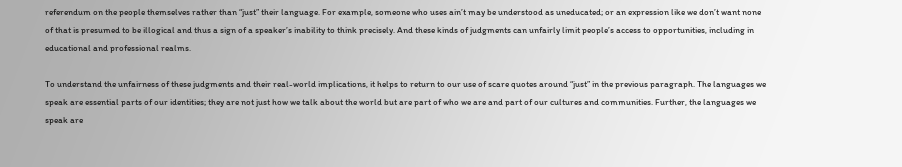referendum on the people themselves rather than “just” their language. For example, someone who uses ain’t may be understood as uneducated; or an expression like we don’t want none of that is presumed to be illogical and thus a sign of a speaker’s inability to think precisely. And these kinds of judgments can unfairly limit people’s access to opportunities, including in educational and professional realms.

To understand the unfairness of these judgments and their real-world implications, it helps to return to our use of scare quotes around “just” in the previous paragraph. The languages we speak are essential parts of our identities; they are not just how we talk about the world but are part of who we are and part of our cultures and communities. Further, the languages we speak are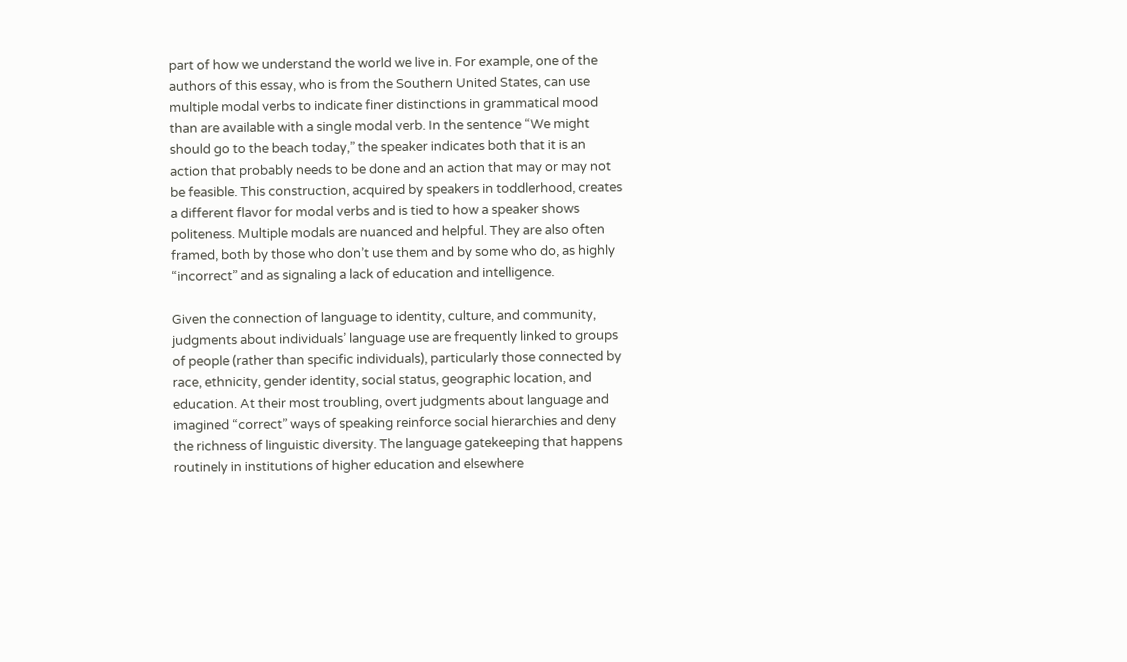part of how we understand the world we live in. For example, one of the authors of this essay, who is from the Southern United States, can use multiple modal verbs to indicate finer distinctions in grammatical mood than are available with a single modal verb. In the sentence “We might should go to the beach today,” the speaker indicates both that it is an action that probably needs to be done and an action that may or may not be feasible. This construction, acquired by speakers in toddlerhood, creates a different flavor for modal verbs and is tied to how a speaker shows politeness. Multiple modals are nuanced and helpful. They are also often framed, both by those who don’t use them and by some who do, as highly “incorrect” and as signaling a lack of education and intelligence.

Given the connection of language to identity, culture, and community, judgments about individuals’ language use are frequently linked to groups of people (rather than specific individuals), particularly those connected by race, ethnicity, gender identity, social status, geographic location, and education. At their most troubling, overt judgments about language and imagined “correct” ways of speaking reinforce social hierarchies and deny the richness of linguistic diversity. The language gatekeeping that happens routinely in institutions of higher education and elsewhere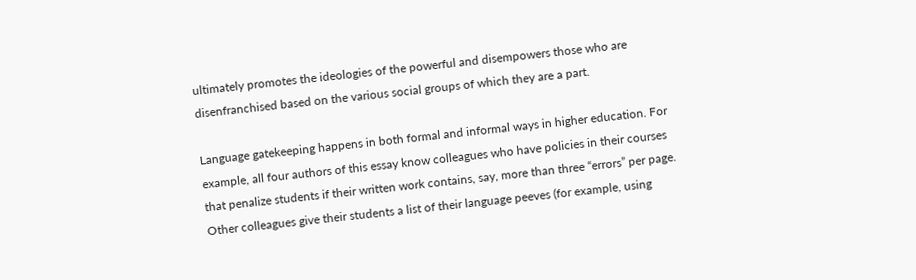ultimately promotes the ideologies of the powerful and disempowers those who are disenfranchised based on the various social groups of which they are a part.

Language gatekeeping happens in both formal and informal ways in higher education. For example, all four authors of this essay know colleagues who have policies in their courses that penalize students if their written work contains, say, more than three “errors” per page. Other colleagues give their students a list of their language peeves (for example, using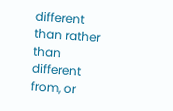different than rather than different from, or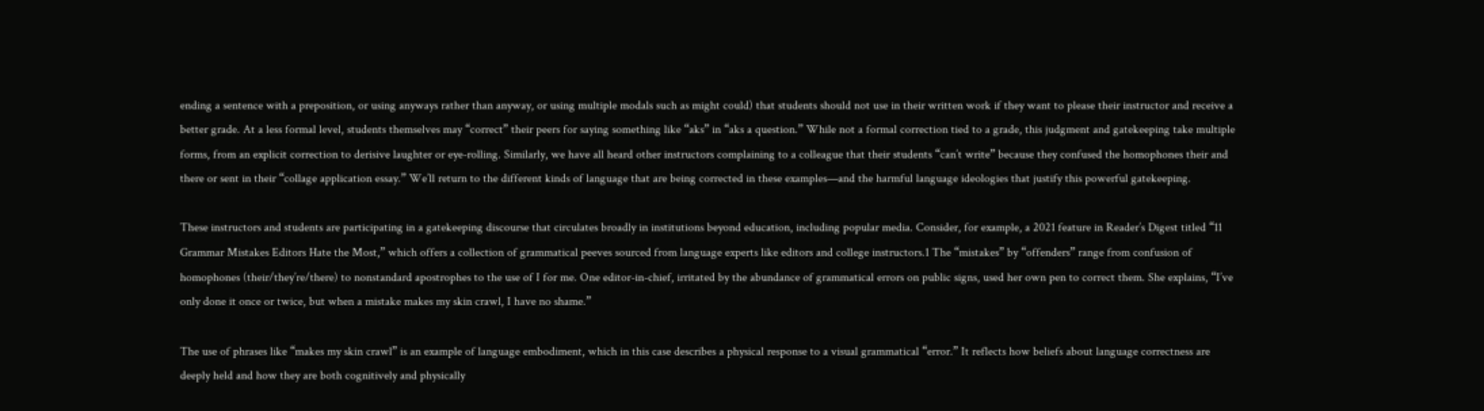ending a sentence with a preposition, or using anyways rather than anyway, or using multiple modals such as might could) that students should not use in their written work if they want to please their instructor and receive a better grade. At a less formal level, students themselves may “correct” their peers for saying something like “aks” in “aks a question.” While not a formal correction tied to a grade, this judgment and gatekeeping take multiple forms, from an explicit correction to derisive laughter or eye-rolling. Similarly, we have all heard other instructors complaining to a colleague that their students “can’t write” because they confused the homophones their and there or sent in their “collage application essay.” We’ll return to the different kinds of language that are being corrected in these examples—and the harmful language ideologies that justify this powerful gatekeeping.

These instructors and students are participating in a gatekeeping discourse that circulates broadly in institutions beyond education, including popular media. Consider, for example, a 2021 feature in Reader’s Digest titled “11 Grammar Mistakes Editors Hate the Most,” which offers a collection of grammatical peeves sourced from language experts like editors and college instructors.1 The “mistakes” by “offenders” range from confusion of homophones (their/they’re/there) to nonstandard apostrophes to the use of I for me. One editor-in-chief, irritated by the abundance of grammatical errors on public signs, used her own pen to correct them. She explains, “I’ve only done it once or twice, but when a mistake makes my skin crawl, I have no shame.”

The use of phrases like “makes my skin crawl” is an example of language embodiment, which in this case describes a physical response to a visual grammatical “error.” It reflects how beliefs about language correctness are deeply held and how they are both cognitively and physically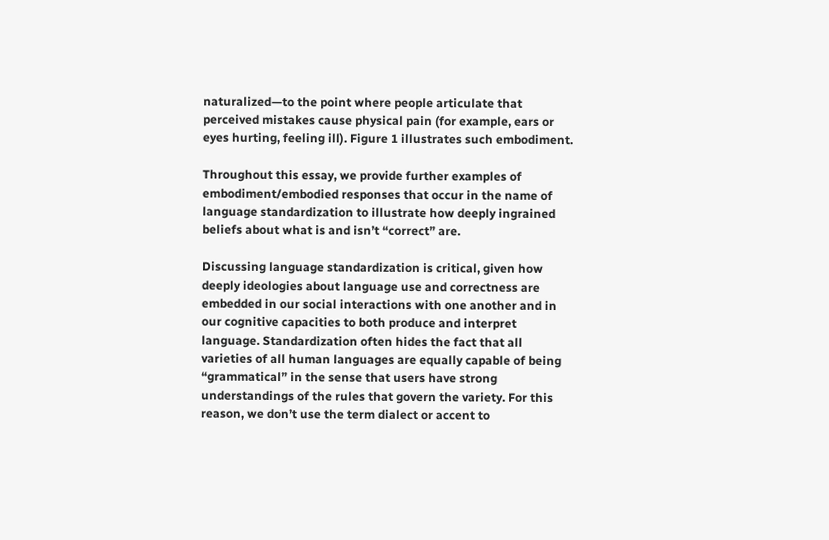naturalized—to the point where people articulate that perceived mistakes cause physical pain (for example, ears or eyes hurting, feeling ill). Figure 1 illustrates such embodiment.

Throughout this essay, we provide further examples of embodiment/embodied responses that occur in the name of language standardization to illustrate how deeply ingrained beliefs about what is and isn’t “correct” are.

Discussing language standardization is critical, given how deeply ideologies about language use and correctness are embedded in our social interactions with one another and in our cognitive capacities to both produce and interpret language. Standardization often hides the fact that all varieties of all human languages are equally capable of being “grammatical” in the sense that users have strong understandings of the rules that govern the variety. For this reason, we don’t use the term dialect or accent to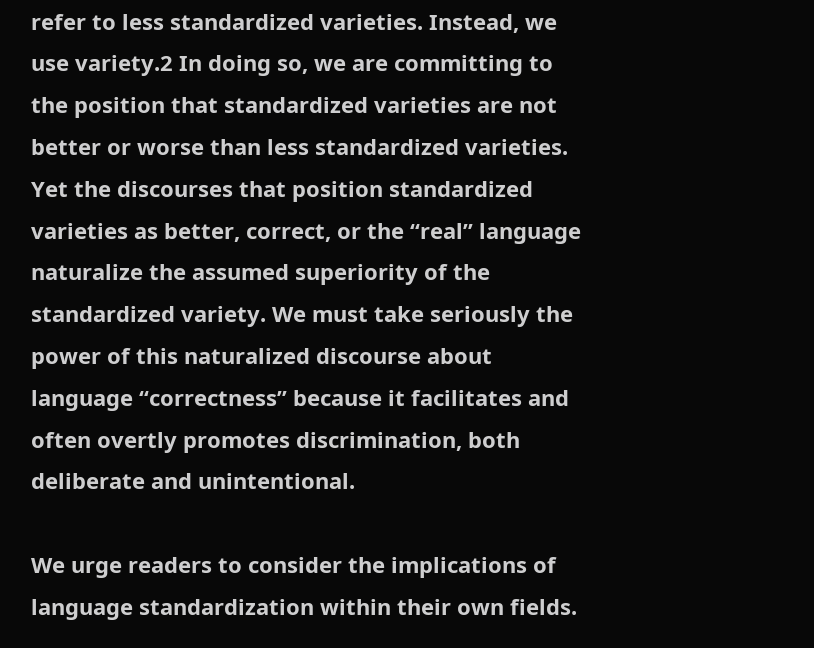refer to less standardized varieties. Instead, we use variety.2 In doing so, we are committing to the position that standardized varieties are not better or worse than less standardized varieties. Yet the discourses that position standardized varieties as better, correct, or the “real” language naturalize the assumed superiority of the standardized variety. We must take seriously the power of this naturalized discourse about language “correctness” because it facilitates and often overtly promotes discrimination, both deliberate and unintentional.

We urge readers to consider the implications of language standardization within their own fields.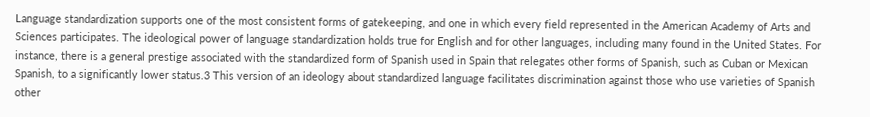Language standardization supports one of the most consistent forms of gatekeeping, and one in which every field represented in the American Academy of Arts and Sciences participates. The ideological power of language standardization holds true for English and for other languages, including many found in the United States. For instance, there is a general prestige associated with the standardized form of Spanish used in Spain that relegates other forms of Spanish, such as Cuban or Mexican Spanish, to a significantly lower status.3 This version of an ideology about standardized language facilitates discrimination against those who use varieties of Spanish other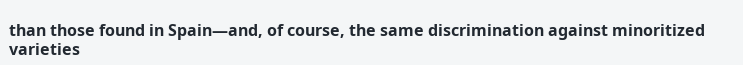than those found in Spain—and, of course, the same discrimination against minoritized varieties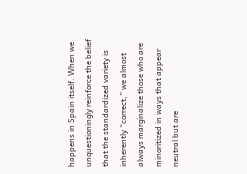happens in Spain itself. When we unquestioningly reinforce the belief that the standardized variety is inherently “correct,” we almost always marginalize those who are minoritized in ways that appear neutral but are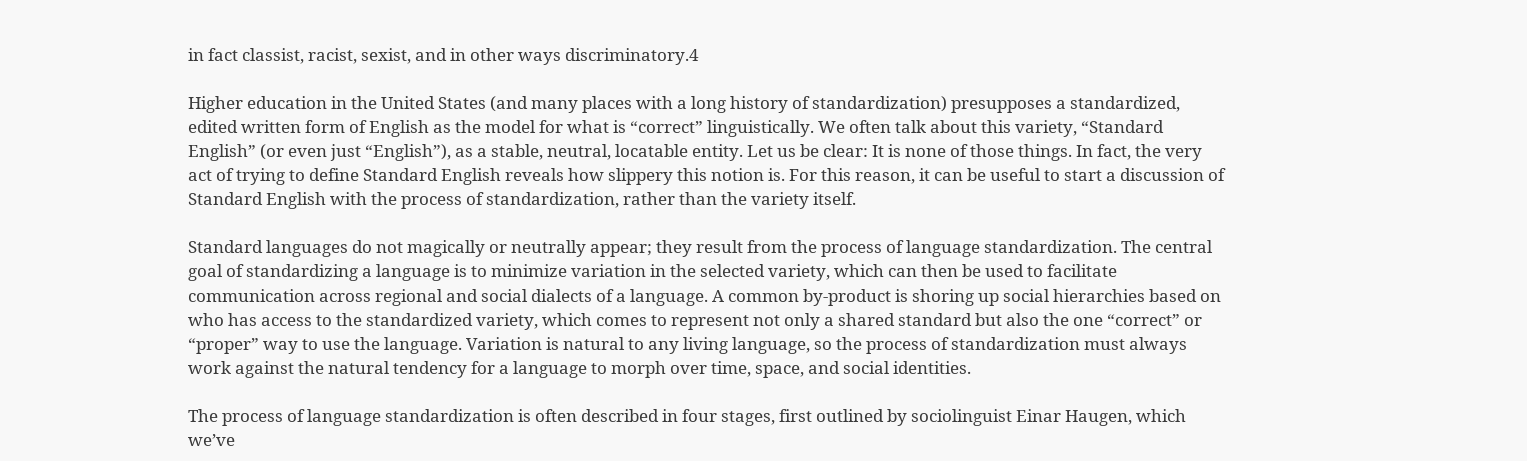in fact classist, racist, sexist, and in other ways discriminatory.4

Higher education in the United States (and many places with a long history of standardization) presupposes a standardized, edited written form of English as the model for what is “correct” linguistically. We often talk about this variety, “Standard English” (or even just “English”), as a stable, neutral, locatable entity. Let us be clear: It is none of those things. In fact, the very act of trying to define Standard English reveals how slippery this notion is. For this reason, it can be useful to start a discussion of Standard English with the process of standardization, rather than the variety itself.

Standard languages do not magically or neutrally appear; they result from the process of language standardization. The central goal of standardizing a language is to minimize variation in the selected variety, which can then be used to facilitate communication across regional and social dialects of a language. A common by-product is shoring up social hierarchies based on who has access to the standardized variety, which comes to represent not only a shared standard but also the one “correct” or “proper” way to use the language. Variation is natural to any living language, so the process of standardization must always work against the natural tendency for a language to morph over time, space, and social identities.

The process of language standardization is often described in four stages, first outlined by sociolinguist Einar Haugen, which we’ve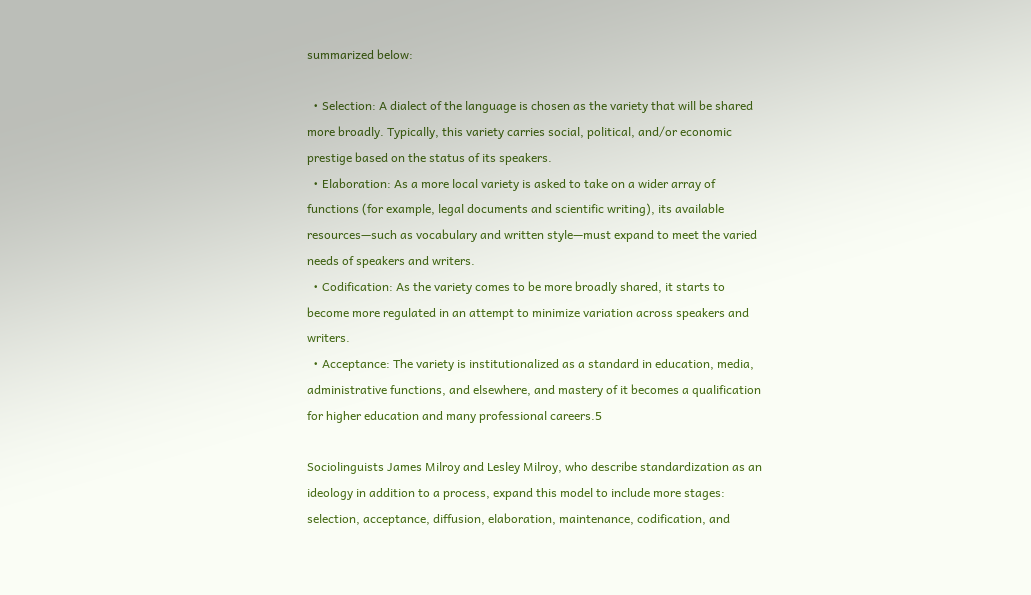summarized below:

  • Selection: A dialect of the language is chosen as the variety that will be shared more broadly. Typically, this variety carries social, political, and/or economic prestige based on the status of its speakers.
  • Elaboration: As a more local variety is asked to take on a wider array of functions (for example, legal documents and scientific writing), its available resources—such as vocabulary and written style—must expand to meet the varied needs of speakers and writers.
  • Codification: As the variety comes to be more broadly shared, it starts to become more regulated in an attempt to minimize variation across speakers and writers.
  • Acceptance: The variety is institutionalized as a standard in education, media, administrative functions, and elsewhere, and mastery of it becomes a qualification for higher education and many professional careers.5

Sociolinguists James Milroy and Lesley Milroy, who describe standardization as an ideology in addition to a process, expand this model to include more stages: selection, acceptance, diffusion, elaboration, maintenance, codification, and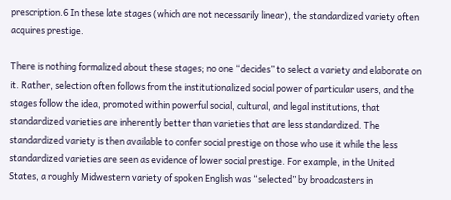prescription.6 In these late stages (which are not necessarily linear), the standardized variety often acquires prestige.

There is nothing formalized about these stages; no one “decides” to select a variety and elaborate on it. Rather, selection often follows from the institutionalized social power of particular users, and the stages follow the idea, promoted within powerful social, cultural, and legal institutions, that standardized varieties are inherently better than varieties that are less standardized. The standardized variety is then available to confer social prestige on those who use it while the less standardized varieties are seen as evidence of lower social prestige. For example, in the United States, a roughly Midwestern variety of spoken English was “selected” by broadcasters in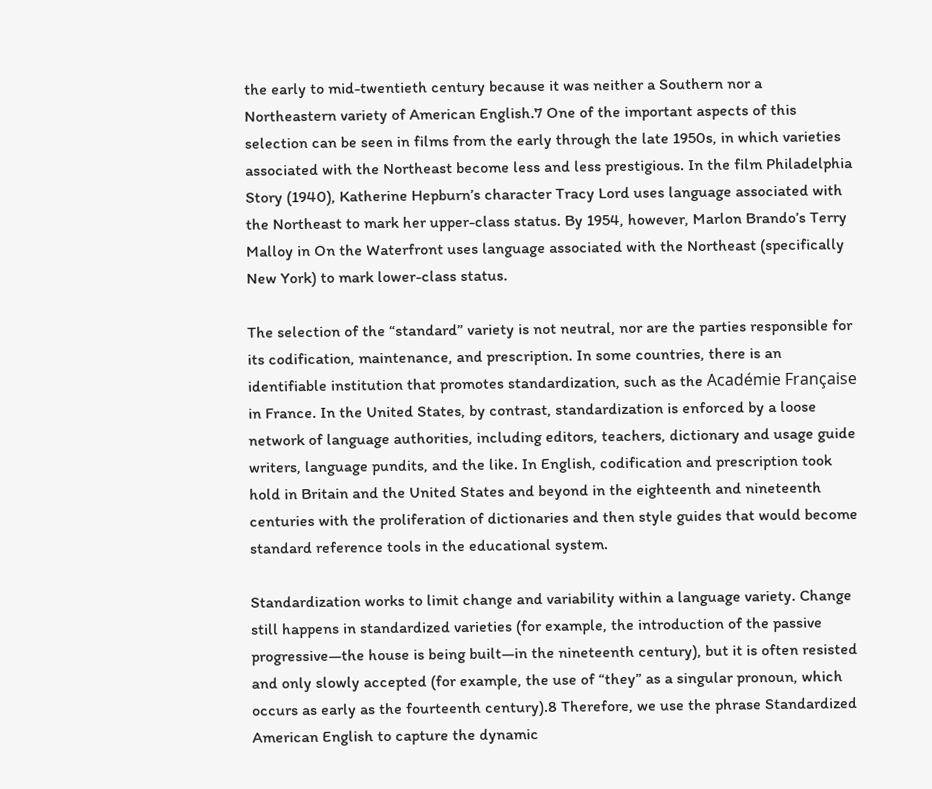the early to mid-twentieth century because it was neither a Southern nor a Northeastern variety of American English.7 One of the important aspects of this selection can be seen in films from the early through the late 1950s, in which varieties associated with the Northeast become less and less prestigious. In the film Philadelphia Story (1940), Katherine Hepburn’s character Tracy Lord uses language associated with the Northeast to mark her upper-class status. By 1954, however, Marlon Brando’s Terry Malloy in On the Waterfront uses language associated with the Northeast (specifically New York) to mark lower-class status.

The selection of the “standard” variety is not neutral, nor are the parties responsible for its codification, maintenance, and prescription. In some countries, there is an identifiable institution that promotes standardization, such as the Académie Française in France. In the United States, by contrast, standardization is enforced by a loose network of language authorities, including editors, teachers, dictionary and usage guide writers, language pundits, and the like. In English, codification and prescription took hold in Britain and the United States and beyond in the eighteenth and nineteenth centuries with the proliferation of dictionaries and then style guides that would become standard reference tools in the educational system.

Standardization works to limit change and variability within a language variety. Change still happens in standardized varieties (for example, the introduction of the passive progressive—the house is being built—in the nineteenth century), but it is often resisted and only slowly accepted (for example, the use of “they” as a singular pronoun, which occurs as early as the fourteenth century).8 Therefore, we use the phrase Standardized American English to capture the dynamic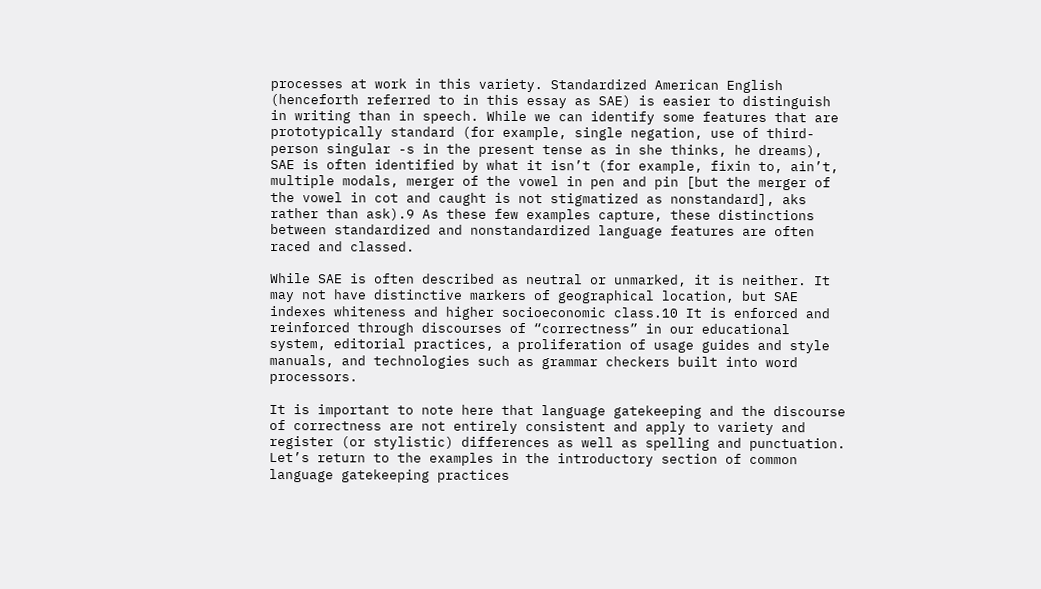processes at work in this variety. Standardized American English (henceforth referred to in this essay as SAE) is easier to distinguish in writing than in speech. While we can identify some features that are prototypically standard (for example, single negation, use of third-person singular -s in the present tense as in she thinks, he dreams), SAE is often identified by what it isn’t (for example, fixin to, ain’t, multiple modals, merger of the vowel in pen and pin [but the merger of the vowel in cot and caught is not stigmatized as nonstandard], aks rather than ask).9 As these few examples capture, these distinctions between standardized and nonstandardized language features are often raced and classed.

While SAE is often described as neutral or unmarked, it is neither. It may not have distinctive markers of geographical location, but SAE indexes whiteness and higher socioeconomic class.10 It is enforced and reinforced through discourses of “correctness” in our educational system, editorial practices, a proliferation of usage guides and style manuals, and technologies such as grammar checkers built into word processors.

It is important to note here that language gatekeeping and the discourse of correctness are not entirely consistent and apply to variety and register (or stylistic) differences as well as spelling and punctuation. Let’s return to the examples in the introductory section of common language gatekeeping practices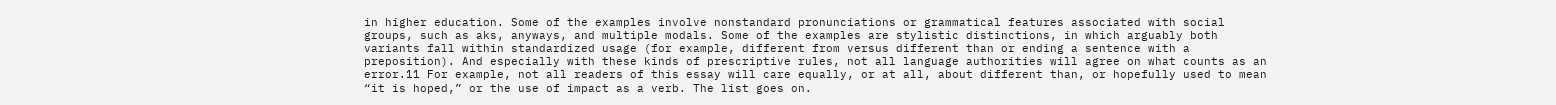in higher education. Some of the examples involve nonstandard pronunciations or grammatical features associated with social groups, such as aks, anyways, and multiple modals. Some of the examples are stylistic distinctions, in which arguably both variants fall within standardized usage (for example, different from versus different than or ending a sentence with a preposition). And especially with these kinds of prescriptive rules, not all language authorities will agree on what counts as an error.11 For example, not all readers of this essay will care equally, or at all, about different than, or hopefully used to mean “it is hoped,” or the use of impact as a verb. The list goes on.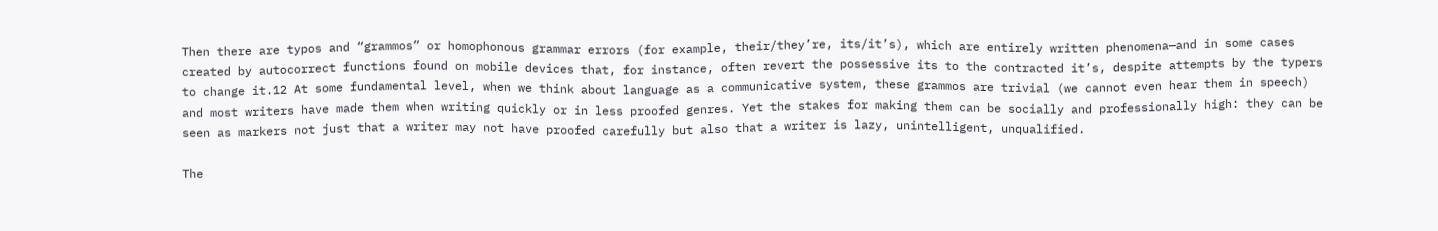Then there are typos and “grammos” or homophonous grammar errors (for example, their/they’re, its/it’s), which are entirely written phenomena—and in some cases created by autocorrect functions found on mobile devices that, for instance, often revert the possessive its to the contracted it’s, despite attempts by the typers to change it.12 At some fundamental level, when we think about language as a communicative system, these grammos are trivial (we cannot even hear them in speech) and most writers have made them when writing quickly or in less proofed genres. Yet the stakes for making them can be socially and professionally high: they can be seen as markers not just that a writer may not have proofed carefully but also that a writer is lazy, unintelligent, unqualified.

The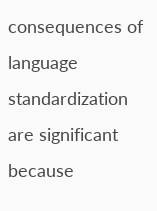consequences of language standardization are significant because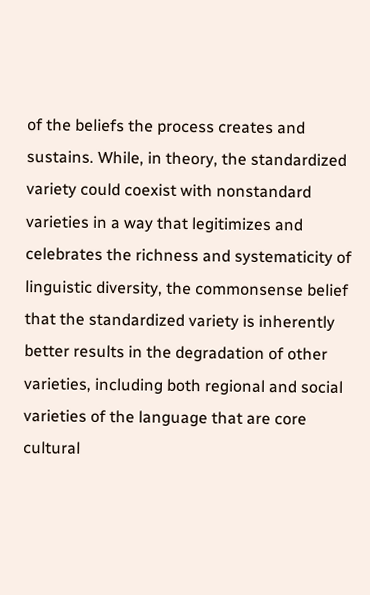of the beliefs the process creates and sustains. While, in theory, the standardized variety could coexist with nonstandard varieties in a way that legitimizes and celebrates the richness and systematicity of linguistic diversity, the commonsense belief that the standardized variety is inherently better results in the degradation of other varieties, including both regional and social varieties of the language that are core cultural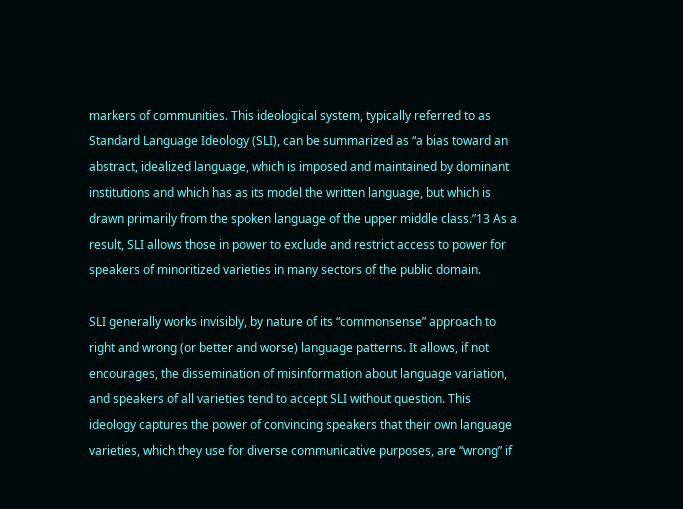markers of communities. This ideological system, typically referred to as Standard Language Ideology (SLI), can be summarized as “a bias toward an abstract, idealized language, which is imposed and maintained by dominant institutions and which has as its model the written language, but which is drawn primarily from the spoken language of the upper middle class.”13 As a result, SLI allows those in power to exclude and restrict access to power for speakers of minoritized varieties in many sectors of the public domain.

SLI generally works invisibly, by nature of its “commonsense” approach to right and wrong (or better and worse) language patterns. It allows, if not encourages, the dissemination of misinformation about language variation, and speakers of all varieties tend to accept SLI without question. This ideology captures the power of convincing speakers that their own language varieties, which they use for diverse communicative purposes, are “wrong” if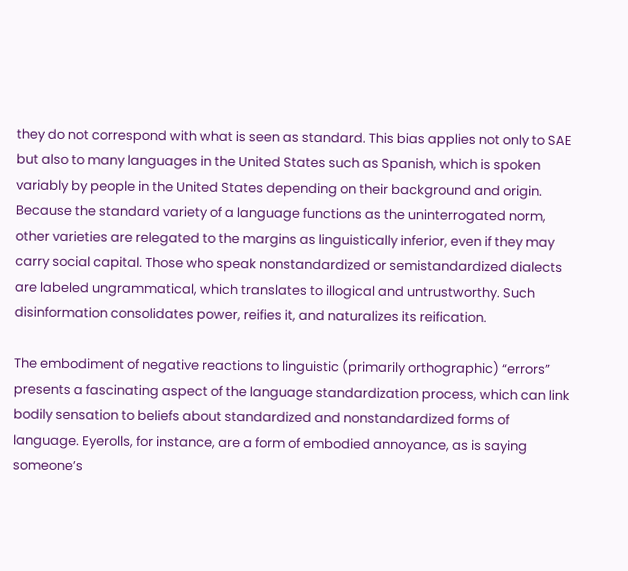they do not correspond with what is seen as standard. This bias applies not only to SAE but also to many languages in the United States such as Spanish, which is spoken variably by people in the United States depending on their background and origin. Because the standard variety of a language functions as the uninterrogated norm, other varieties are relegated to the margins as linguistically inferior, even if they may carry social capital. Those who speak nonstandardized or semistandardized dialects are labeled ungrammatical, which translates to illogical and untrustworthy. Such disinformation consolidates power, reifies it, and naturalizes its reification.

The embodiment of negative reactions to linguistic (primarily orthographic) “errors” presents a fascinating aspect of the language standardization process, which can link bodily sensation to beliefs about standardized and nonstandardized forms of language. Eyerolls, for instance, are a form of embodied annoyance, as is saying someone’s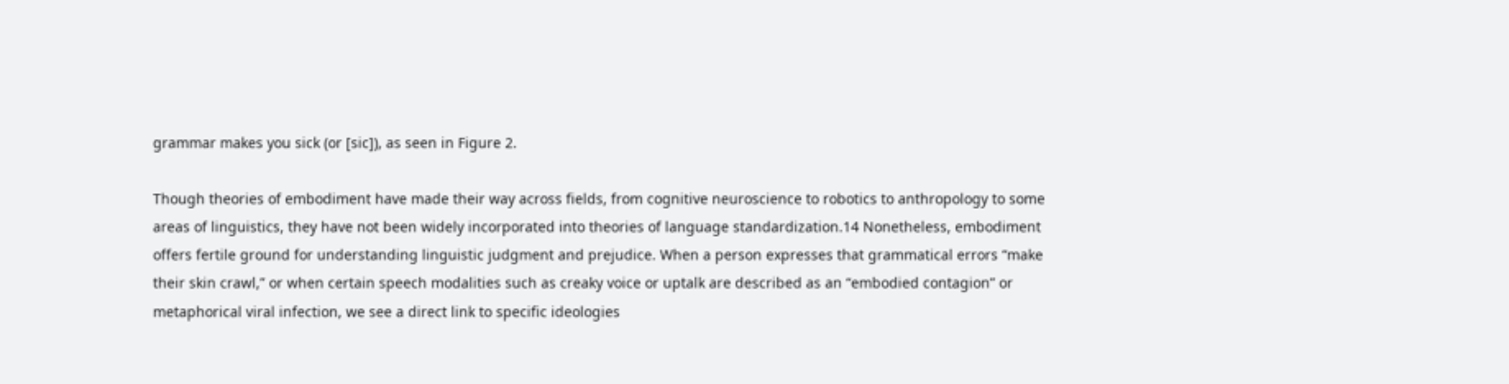grammar makes you sick (or [sic]), as seen in Figure 2.

Though theories of embodiment have made their way across fields, from cognitive neuroscience to robotics to anthropology to some areas of linguistics, they have not been widely incorporated into theories of language standardization.14 Nonetheless, embodiment offers fertile ground for understanding linguistic judgment and prejudice. When a person expresses that grammatical errors “make their skin crawl,” or when certain speech modalities such as creaky voice or uptalk are described as an “embodied contagion” or metaphorical viral infection, we see a direct link to specific ideologies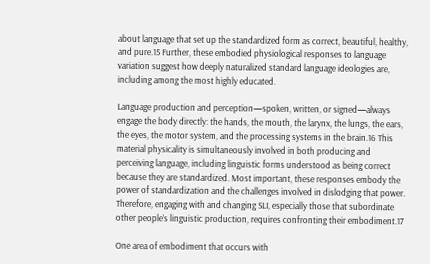about language that set up the standardized form as correct, beautiful, healthy, and pure.15 Further, these embodied physiological responses to language variation suggest how deeply naturalized standard language ideologies are, including among the most highly educated.

Language production and perception—spoken, written, or signed—always engage the body directly: the hands, the mouth, the larynx, the lungs, the ears, the eyes, the motor system, and the processing systems in the brain.16 This material physicality is simultaneously involved in both producing and perceiving language, including linguistic forms understood as being correct because they are standardized. Most important, these responses embody the power of standardization and the challenges involved in dislodging that power. Therefore, engaging with and changing SLI, especially those that subordinate other people’s linguistic production, requires confronting their embodiment.17

One area of embodiment that occurs with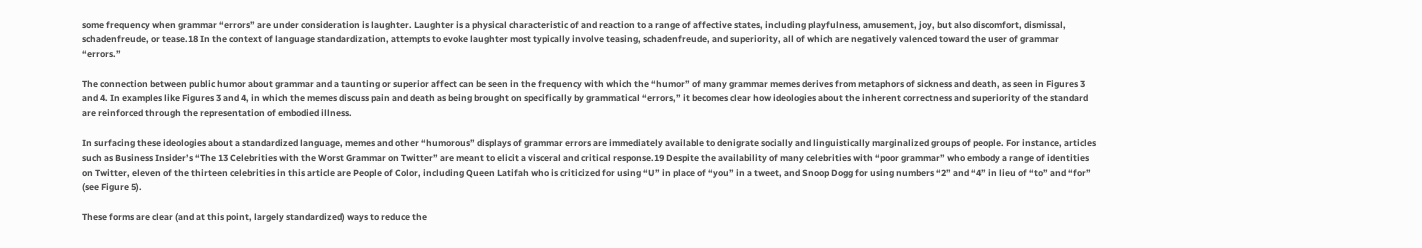some frequency when grammar “errors” are under consideration is laughter. Laughter is a physical characteristic of and reaction to a range of affective states, including playfulness, amusement, joy, but also discomfort, dismissal, schadenfreude, or tease.18 In the context of language standardization, attempts to evoke laughter most typically involve teasing, schadenfreude, and superiority, all of which are negatively valenced toward the user of grammar “errors.”

The connection between public humor about grammar and a taunting or superior affect can be seen in the frequency with which the “humor” of many grammar memes derives from metaphors of sickness and death, as seen in Figures 3 and 4. In examples like Figures 3 and 4, in which the memes discuss pain and death as being brought on specifically by grammatical “errors,” it becomes clear how ideologies about the inherent correctness and superiority of the standard are reinforced through the representation of embodied illness.

In surfacing these ideologies about a standardized language, memes and other “humorous” displays of grammar errors are immediately available to denigrate socially and linguistically marginalized groups of people. For instance, articles such as Business Insider’s “The 13 Celebrities with the Worst Grammar on Twitter” are meant to elicit a visceral and critical response.19 Despite the availability of many celebrities with “poor grammar” who embody a range of identities on Twitter, eleven of the thirteen celebrities in this article are People of Color, including Queen Latifah who is criticized for using “U” in place of “you” in a tweet, and Snoop Dogg for using numbers “2” and “4” in lieu of “to” and “for” (see Figure 5).

These forms are clear (and at this point, largely standardized) ways to reduce the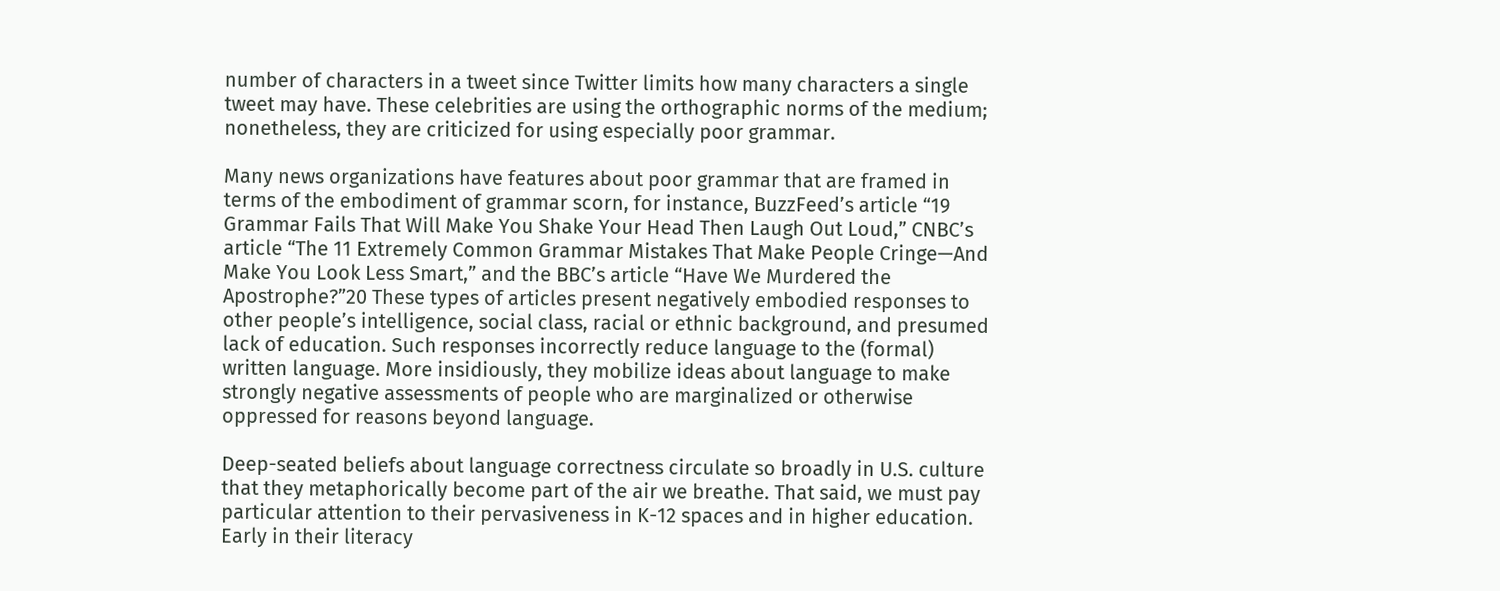number of characters in a tweet since Twitter limits how many characters a single tweet may have. These celebrities are using the orthographic norms of the medium; nonetheless, they are criticized for using especially poor grammar.

Many news organizations have features about poor grammar that are framed in terms of the embodiment of grammar scorn, for instance, BuzzFeed’s article “19 Grammar Fails That Will Make You Shake Your Head Then Laugh Out Loud,” CNBC’s article “The 11 Extremely Common Grammar Mistakes That Make People Cringe—And Make You Look Less Smart,” and the BBC’s article “Have We Murdered the Apostrophe?”20 These types of articles present negatively embodied responses to other people’s intelligence, social class, racial or ethnic background, and presumed lack of education. Such responses incorrectly reduce language to the (formal) written language. More insidiously, they mobilize ideas about language to make strongly negative assessments of people who are marginalized or otherwise oppressed for reasons beyond language.

Deep-seated beliefs about language correctness circulate so broadly in U.S. culture that they metaphorically become part of the air we breathe. That said, we must pay particular attention to their pervasiveness in K-12 spaces and in higher education. Early in their literacy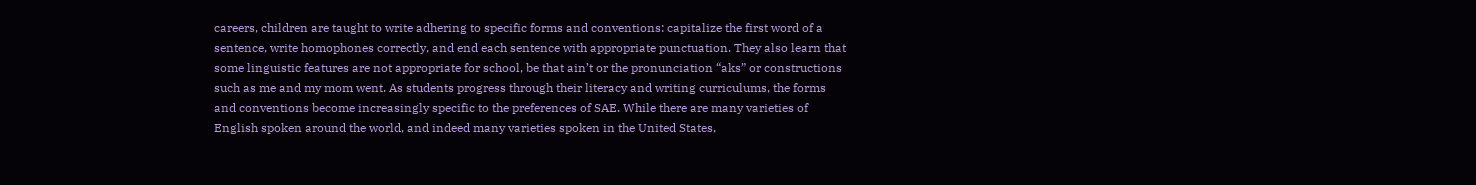careers, children are taught to write adhering to specific forms and conventions: capitalize the first word of a sentence, write homophones correctly, and end each sentence with appropriate punctuation. They also learn that some linguistic features are not appropriate for school, be that ain’t or the pronunciation “aks” or constructions such as me and my mom went. As students progress through their literacy and writing curriculums, the forms and conventions become increasingly specific to the preferences of SAE. While there are many varieties of English spoken around the world, and indeed many varieties spoken in the United States,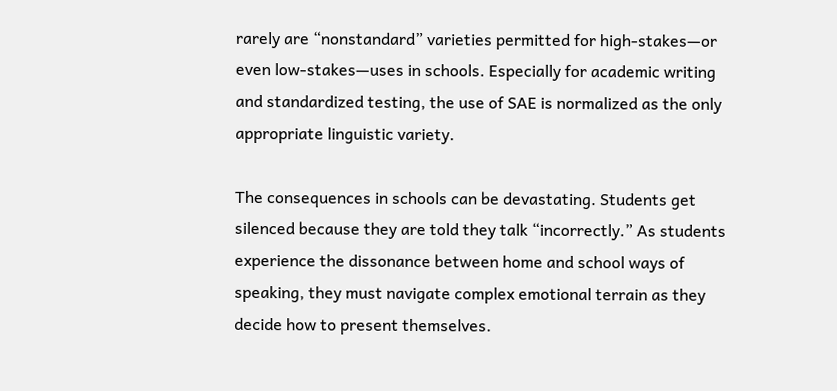rarely are “nonstandard” varieties permitted for high-stakes—or even low-stakes—uses in schools. Especially for academic writing and standardized testing, the use of SAE is normalized as the only appropriate linguistic variety.

The consequences in schools can be devastating. Students get silenced because they are told they talk “incorrectly.” As students experience the dissonance between home and school ways of speaking, they must navigate complex emotional terrain as they decide how to present themselves.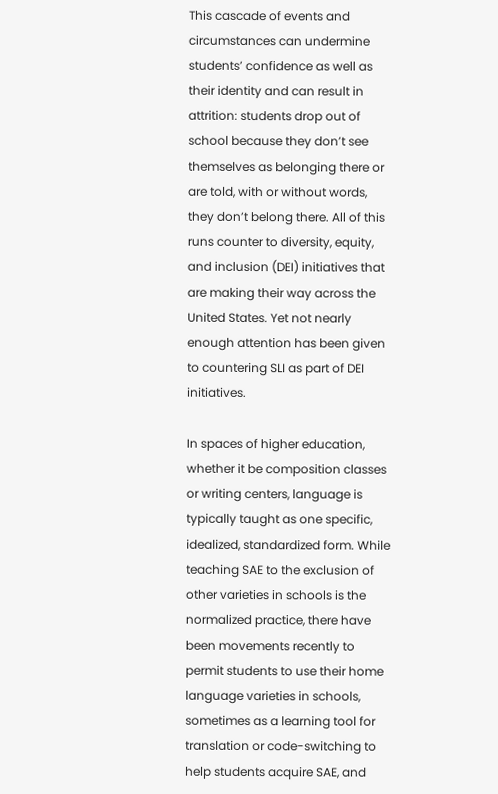This cascade of events and circumstances can undermine students’ confidence as well as their identity and can result in attrition: students drop out of school because they don’t see themselves as belonging there or are told, with or without words, they don’t belong there. All of this runs counter to diversity, equity, and inclusion (DEI) initiatives that are making their way across the United States. Yet not nearly enough attention has been given to countering SLI as part of DEI initiatives.

In spaces of higher education, whether it be composition classes or writing centers, language is typically taught as one specific, idealized, standardized form. While teaching SAE to the exclusion of other varieties in schools is the normalized practice, there have been movements recently to permit students to use their home language varieties in schools, sometimes as a learning tool for translation or code-switching to help students acquire SAE, and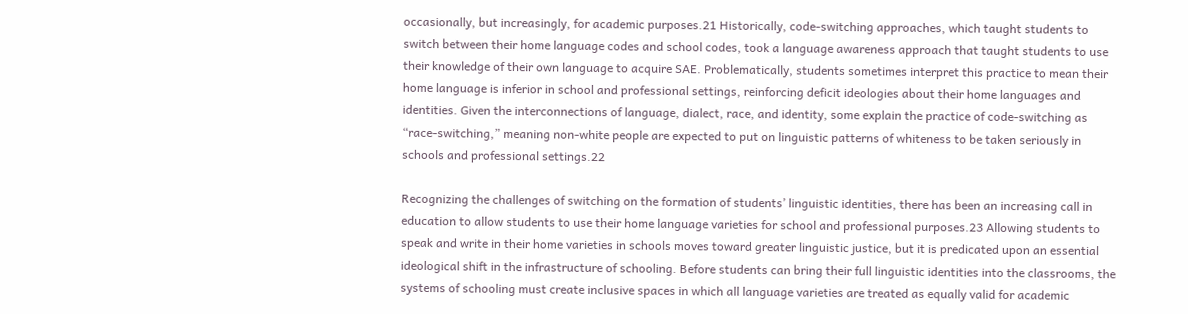occasionally, but increasingly, for academic purposes.21 Historically, code-switching approaches, which taught students to switch between their home language codes and school codes, took a language awareness approach that taught students to use their knowledge of their own language to acquire SAE. Problematically, students sometimes interpret this practice to mean their home language is inferior in school and professional settings, reinforcing deficit ideologies about their home languages and identities. Given the interconnections of language, dialect, race, and identity, some explain the practice of code-switching as “race-switching,” meaning non-white people are expected to put on linguistic patterns of whiteness to be taken seriously in schools and professional settings.22

Recognizing the challenges of switching on the formation of students’ linguistic identities, there has been an increasing call in education to allow students to use their home language varieties for school and professional purposes.23 Allowing students to speak and write in their home varieties in schools moves toward greater linguistic justice, but it is predicated upon an essential ideological shift in the infrastructure of schooling. Before students can bring their full linguistic identities into the classrooms, the systems of schooling must create inclusive spaces in which all language varieties are treated as equally valid for academic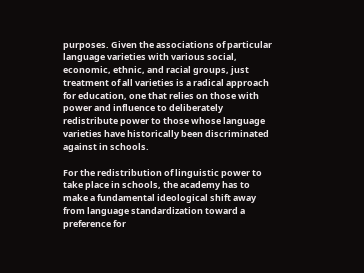purposes. Given the associations of particular language varieties with various social, economic, ethnic, and racial groups, just treatment of all varieties is a radical approach for education, one that relies on those with power and influence to deliberately redistribute power to those whose language varieties have historically been discriminated against in schools.

For the redistribution of linguistic power to take place in schools, the academy has to make a fundamental ideological shift away from language standardization toward a preference for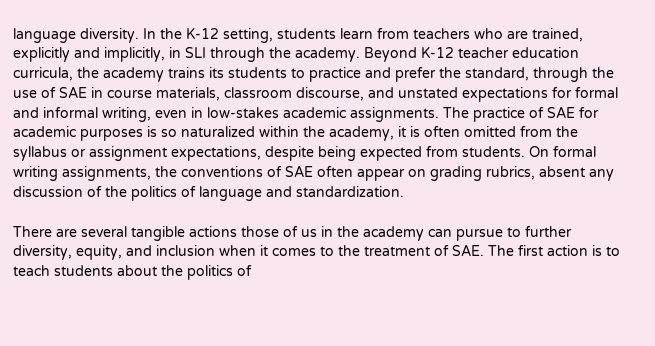language diversity. In the K-12 setting, students learn from teachers who are trained, explicitly and implicitly, in SLI through the academy. Beyond K-12 teacher education curricula, the academy trains its students to practice and prefer the standard, through the use of SAE in course materials, classroom discourse, and unstated expectations for formal and informal writing, even in low-stakes academic assignments. The practice of SAE for academic purposes is so naturalized within the academy, it is often omitted from the syllabus or assignment expectations, despite being expected from students. On formal writing assignments, the conventions of SAE often appear on grading rubrics, absent any discussion of the politics of language and standardization.

There are several tangible actions those of us in the academy can pursue to further diversity, equity, and inclusion when it comes to the treatment of SAE. The first action is to teach students about the politics of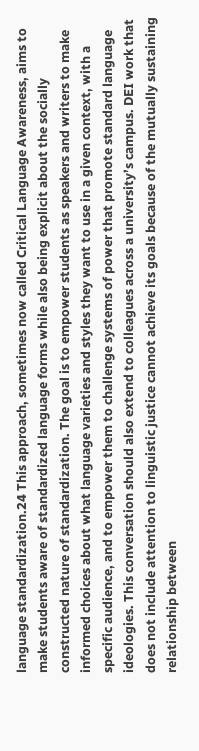language standardization.24 This approach, sometimes now called Critical Language Awareness, aims to make students aware of standardized language forms while also being explicit about the socially constructed nature of standardization. The goal is to empower students as speakers and writers to make informed choices about what language varieties and styles they want to use in a given context, with a specific audience, and to empower them to challenge systems of power that promote standard language ideologies. This conversation should also extend to colleagues across a university’s campus. DEI work that does not include attention to linguistic justice cannot achieve its goals because of the mutually sustaining relationship between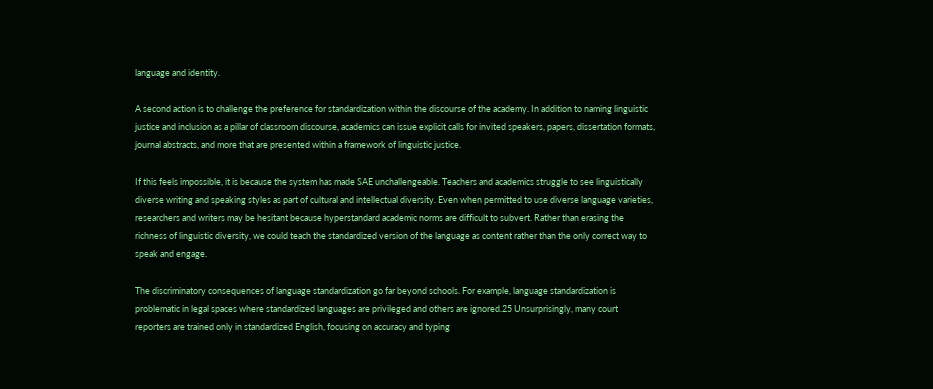language and identity.

A second action is to challenge the preference for standardization within the discourse of the academy. In addition to naming linguistic justice and inclusion as a pillar of classroom discourse, academics can issue explicit calls for invited speakers, papers, dissertation formats, journal abstracts, and more that are presented within a framework of linguistic justice.

If this feels impossible, it is because the system has made SAE unchallengeable. Teachers and academics struggle to see linguistically diverse writing and speaking styles as part of cultural and intellectual diversity. Even when permitted to use diverse language varieties, researchers and writers may be hesitant because hyperstandard academic norms are difficult to subvert. Rather than erasing the richness of linguistic diversity, we could teach the standardized version of the language as content rather than the only correct way to speak and engage.

The discriminatory consequences of language standardization go far beyond schools. For example, language standardization is problematic in legal spaces where standardized languages are privileged and others are ignored.25 Unsurprisingly, many court reporters are trained only in standardized English, focusing on accuracy and typing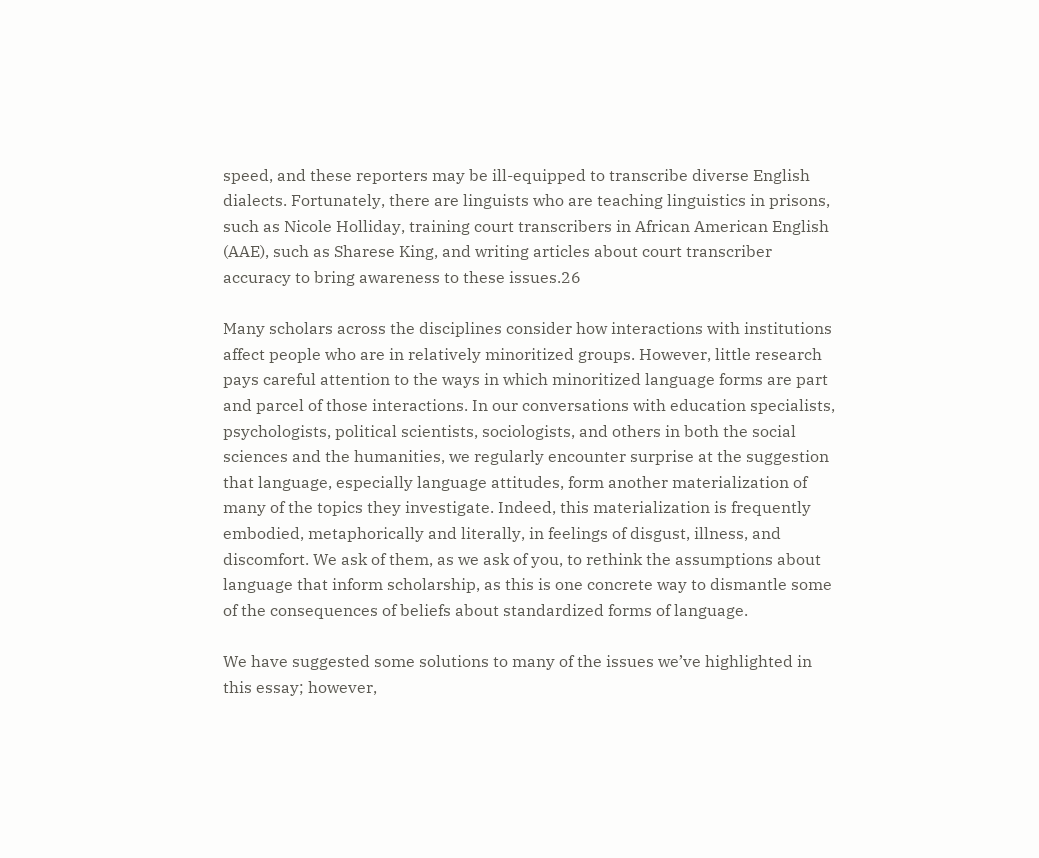speed, and these reporters may be ill-equipped to transcribe diverse English dialects. Fortunately, there are linguists who are teaching linguistics in prisons, such as Nicole Holliday, training court transcribers in African American English (AAE), such as Sharese King, and writing articles about court transcriber accuracy to bring awareness to these issues.26

Many scholars across the disciplines consider how interactions with institutions affect people who are in relatively minoritized groups. However, little research pays careful attention to the ways in which minoritized language forms are part and parcel of those interactions. In our conversations with education specialists, psychologists, political scientists, sociologists, and others in both the social sciences and the humanities, we regularly encounter surprise at the suggestion that language, especially language attitudes, form another materialization of many of the topics they investigate. Indeed, this materialization is frequently embodied, metaphorically and literally, in feelings of disgust, illness, and discomfort. We ask of them, as we ask of you, to rethink the assumptions about language that inform scholarship, as this is one concrete way to dismantle some of the consequences of beliefs about standardized forms of language.

We have suggested some solutions to many of the issues we’ve highlighted in this essay; however,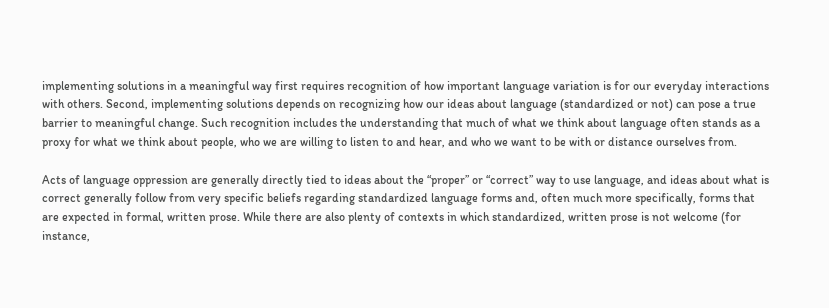implementing solutions in a meaningful way first requires recognition of how important language variation is for our everyday interactions with others. Second, implementing solutions depends on recognizing how our ideas about language (standardized or not) can pose a true barrier to meaningful change. Such recognition includes the understanding that much of what we think about language often stands as a proxy for what we think about people, who we are willing to listen to and hear, and who we want to be with or distance ourselves from.

Acts of language oppression are generally directly tied to ideas about the “proper” or “correct” way to use language, and ideas about what is correct generally follow from very specific beliefs regarding standardized language forms and, often much more specifically, forms that are expected in formal, written prose. While there are also plenty of contexts in which standardized, written prose is not welcome (for instance,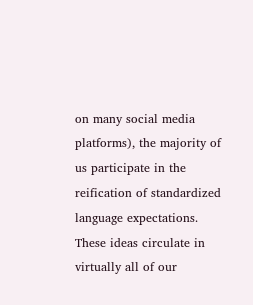on many social media platforms), the majority of us participate in the reification of standardized language expectations. These ideas circulate in virtually all of our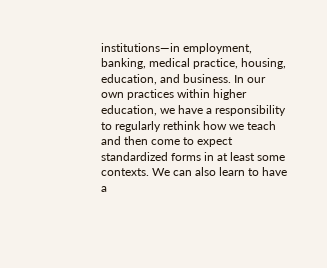institutions—in employment, banking, medical practice, housing, education, and business. In our own practices within higher education, we have a responsibility to regularly rethink how we teach and then come to expect standardized forms in at least some contexts. We can also learn to have a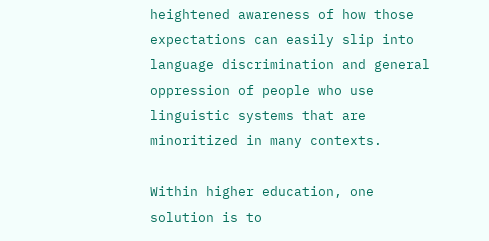heightened awareness of how those expectations can easily slip into language discrimination and general oppression of people who use linguistic systems that are minoritized in many contexts.

Within higher education, one solution is to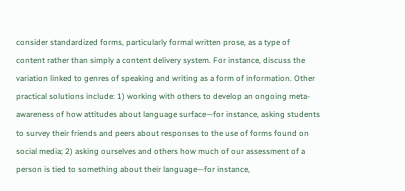consider standardized forms, particularly formal written prose, as a type of content rather than simply a content delivery system. For instance, discuss the variation linked to genres of speaking and writing as a form of information. Other practical solutions include: 1) working with others to develop an ongoing meta-awareness of how attitudes about language surface—for instance, asking students to survey their friends and peers about responses to the use of forms found on social media; 2) asking ourselves and others how much of our assessment of a person is tied to something about their language—for instance,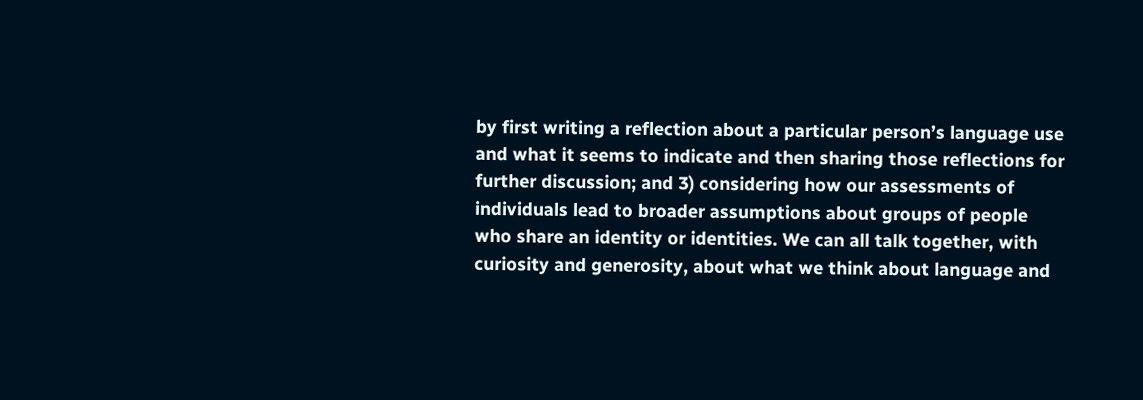by first writing a reflection about a particular person’s language use and what it seems to indicate and then sharing those reflections for further discussion; and 3) considering how our assessments of individuals lead to broader assumptions about groups of people who share an identity or identities. We can all talk together, with curiosity and generosity, about what we think about language and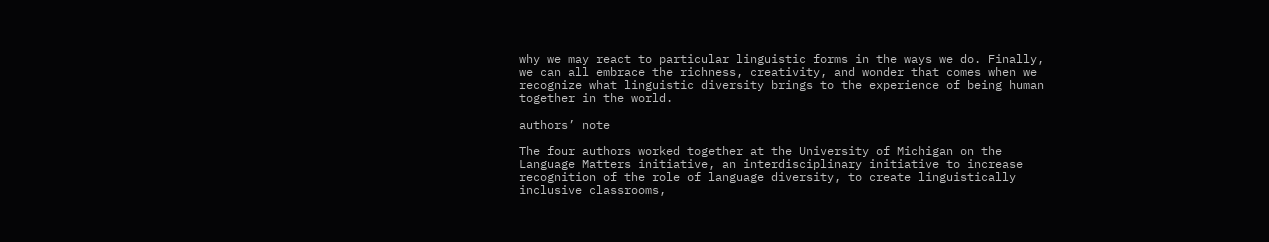why we may react to particular linguistic forms in the ways we do. Finally, we can all embrace the richness, creativity, and wonder that comes when we recognize what linguistic diversity brings to the experience of being human together in the world.

authors’ note

The four authors worked together at the University of Michigan on the Language Matters initiative, an interdisciplinary initiative to increase recognition of the role of language diversity, to create linguistically inclusive classrooms,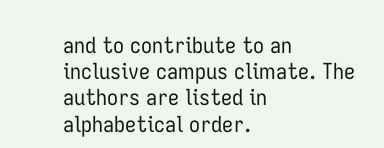and to contribute to an inclusive campus climate. The authors are listed in alphabetical order.